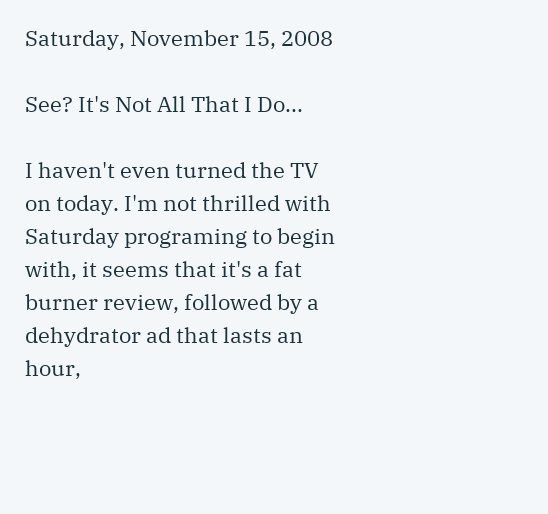Saturday, November 15, 2008

See? It's Not All That I Do...

I haven't even turned the TV on today. I'm not thrilled with Saturday programing to begin with, it seems that it's a fat burner review, followed by a dehydrator ad that lasts an hour,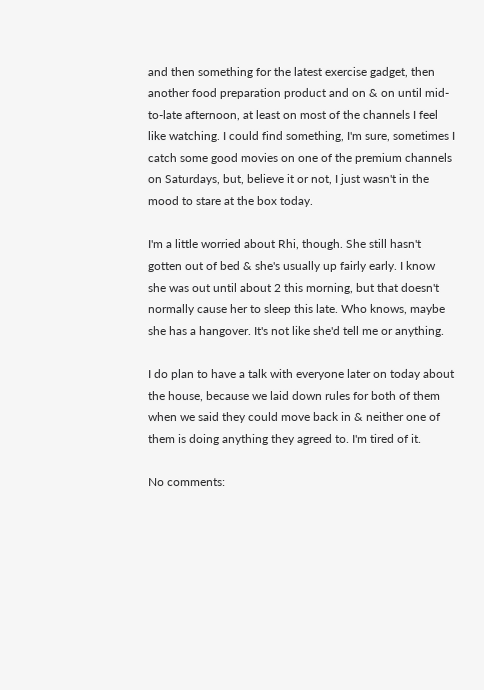and then something for the latest exercise gadget, then another food preparation product and on & on until mid-to-late afternoon, at least on most of the channels I feel like watching. I could find something, I'm sure, sometimes I catch some good movies on one of the premium channels on Saturdays, but, believe it or not, I just wasn't in the mood to stare at the box today.

I'm a little worried about Rhi, though. She still hasn't gotten out of bed & she's usually up fairly early. I know she was out until about 2 this morning, but that doesn't normally cause her to sleep this late. Who knows, maybe she has a hangover. It's not like she'd tell me or anything.

I do plan to have a talk with everyone later on today about the house, because we laid down rules for both of them when we said they could move back in & neither one of them is doing anything they agreed to. I'm tired of it.

No comments: